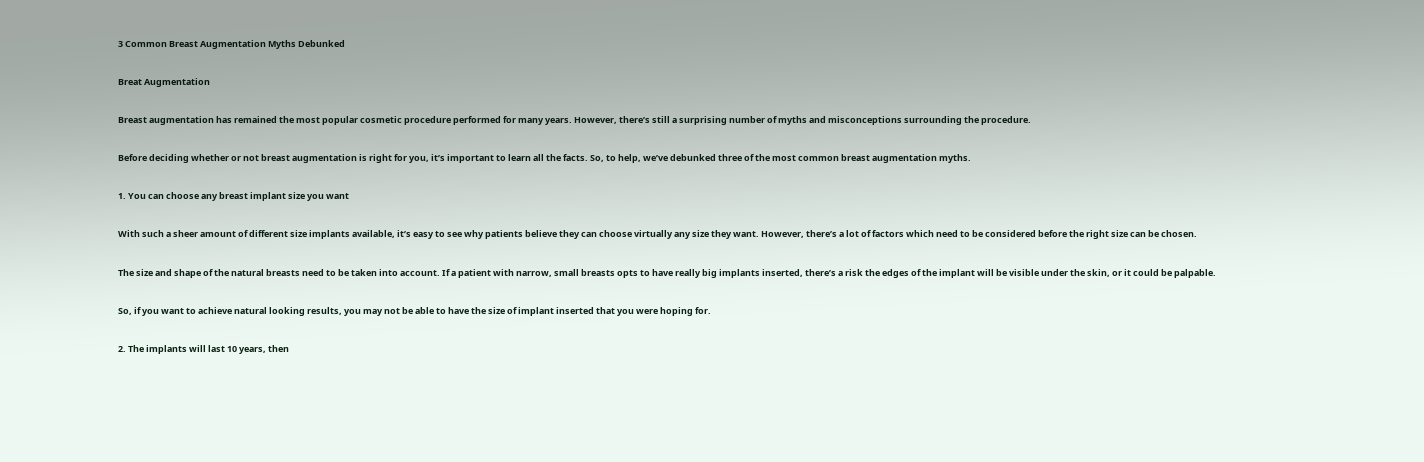3 Common Breast Augmentation Myths Debunked

Breat Augmentation

Breast augmentation has remained the most popular cosmetic procedure performed for many years. However, there’s still a surprising number of myths and misconceptions surrounding the procedure.

Before deciding whether or not breast augmentation is right for you, it’s important to learn all the facts. So, to help, we’ve debunked three of the most common breast augmentation myths.

1. You can choose any breast implant size you want

With such a sheer amount of different size implants available, it’s easy to see why patients believe they can choose virtually any size they want. However, there’s a lot of factors which need to be considered before the right size can be chosen.

The size and shape of the natural breasts need to be taken into account. If a patient with narrow, small breasts opts to have really big implants inserted, there’s a risk the edges of the implant will be visible under the skin, or it could be palpable.

So, if you want to achieve natural looking results, you may not be able to have the size of implant inserted that you were hoping for.

2. The implants will last 10 years, then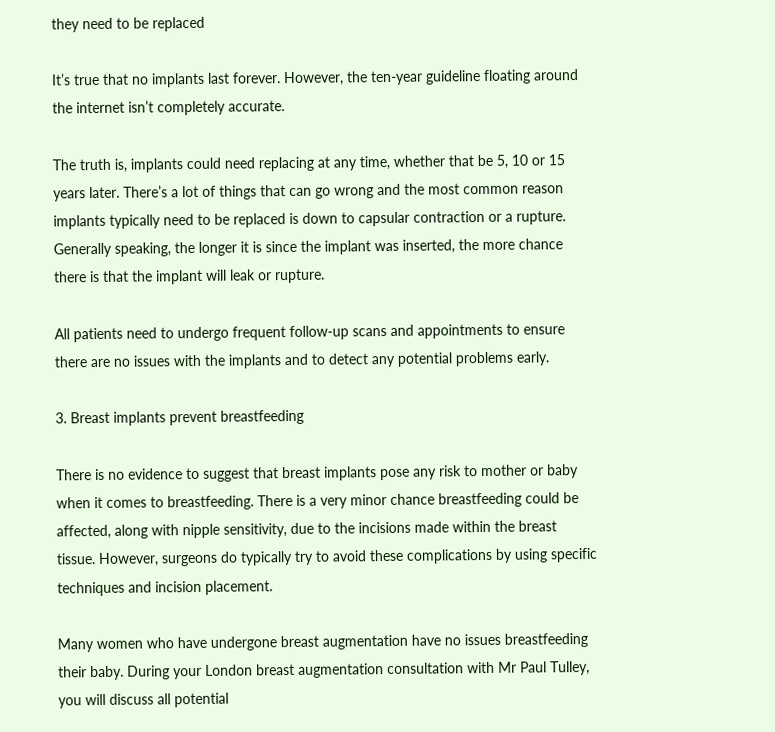they need to be replaced

It’s true that no implants last forever. However, the ten-year guideline floating around the internet isn’t completely accurate.

The truth is, implants could need replacing at any time, whether that be 5, 10 or 15 years later. There’s a lot of things that can go wrong and the most common reason implants typically need to be replaced is down to capsular contraction or a rupture. Generally speaking, the longer it is since the implant was inserted, the more chance there is that the implant will leak or rupture.

All patients need to undergo frequent follow-up scans and appointments to ensure there are no issues with the implants and to detect any potential problems early.

3. Breast implants prevent breastfeeding

There is no evidence to suggest that breast implants pose any risk to mother or baby when it comes to breastfeeding. There is a very minor chance breastfeeding could be affected, along with nipple sensitivity, due to the incisions made within the breast tissue. However, surgeons do typically try to avoid these complications by using specific techniques and incision placement.

Many women who have undergone breast augmentation have no issues breastfeeding their baby. During your London breast augmentation consultation with Mr Paul Tulley, you will discuss all potential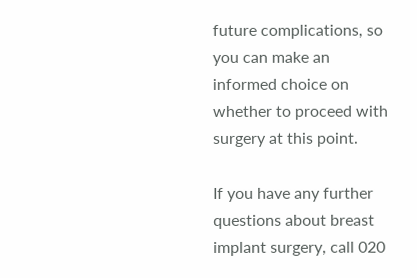future complications, so you can make an informed choice on whether to proceed with surgery at this point.

If you have any further questions about breast implant surgery, call 020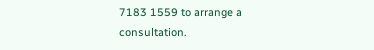7183 1559 to arrange a consultation.